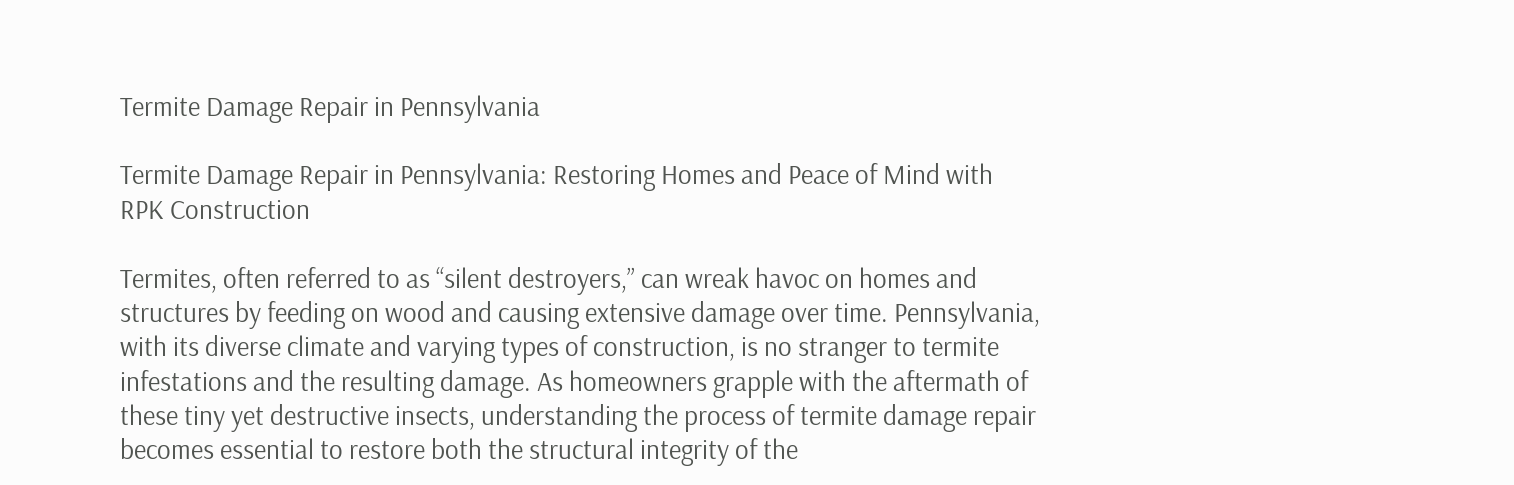Termite Damage Repair in Pennsylvania

Termite Damage Repair in Pennsylvania: Restoring Homes and Peace of Mind with RPK Construction

Termites, often referred to as “silent destroyers,” can wreak havoc on homes and structures by feeding on wood and causing extensive damage over time. Pennsylvania, with its diverse climate and varying types of construction, is no stranger to termite infestations and the resulting damage. As homeowners grapple with the aftermath of these tiny yet destructive insects, understanding the process of termite damage repair becomes essential to restore both the structural integrity of the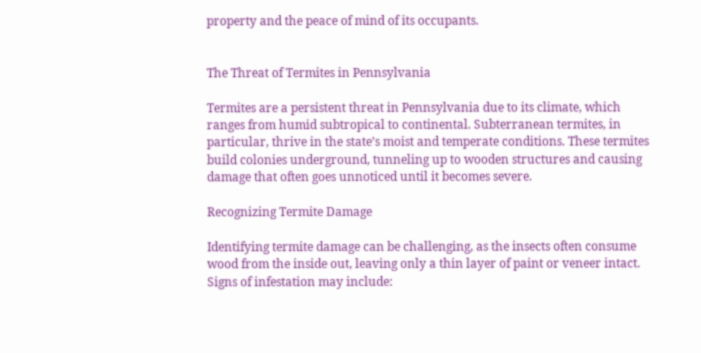property and the peace of mind of its occupants.


The Threat of Termites in Pennsylvania

Termites are a persistent threat in Pennsylvania due to its climate, which ranges from humid subtropical to continental. Subterranean termites, in particular, thrive in the state’s moist and temperate conditions. These termites build colonies underground, tunneling up to wooden structures and causing damage that often goes unnoticed until it becomes severe.

Recognizing Termite Damage

Identifying termite damage can be challenging, as the insects often consume wood from the inside out, leaving only a thin layer of paint or veneer intact. Signs of infestation may include: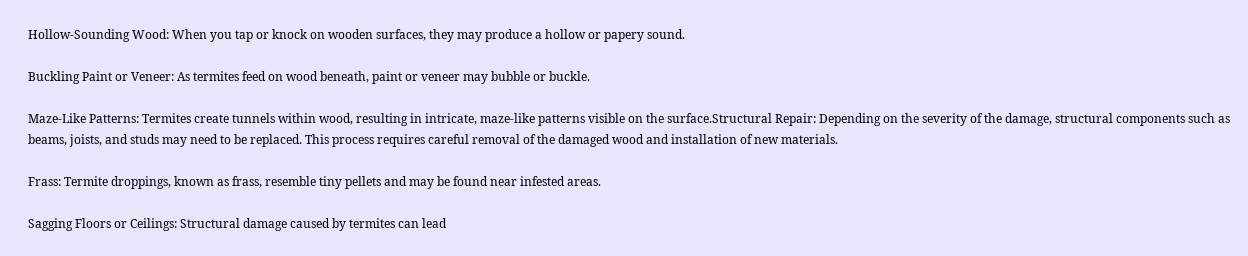Hollow-Sounding Wood: When you tap or knock on wooden surfaces, they may produce a hollow or papery sound.

Buckling Paint or Veneer: As termites feed on wood beneath, paint or veneer may bubble or buckle.

Maze-Like Patterns: Termites create tunnels within wood, resulting in intricate, maze-like patterns visible on the surface.Structural Repair: Depending on the severity of the damage, structural components such as beams, joists, and studs may need to be replaced. This process requires careful removal of the damaged wood and installation of new materials.

Frass: Termite droppings, known as frass, resemble tiny pellets and may be found near infested areas.

Sagging Floors or Ceilings: Structural damage caused by termites can lead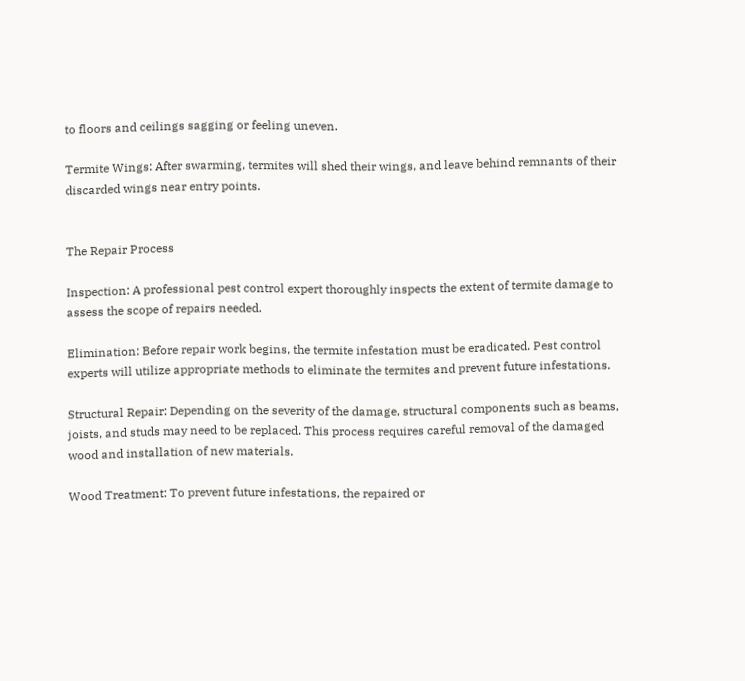to floors and ceilings sagging or feeling uneven.

Termite Wings: After swarming, termites will shed their wings, and leave behind remnants of their discarded wings near entry points.


The Repair Process

Inspection: A professional pest control expert thoroughly inspects the extent of termite damage to assess the scope of repairs needed.

Elimination: Before repair work begins, the termite infestation must be eradicated. Pest control experts will utilize appropriate methods to eliminate the termites and prevent future infestations.

Structural Repair: Depending on the severity of the damage, structural components such as beams, joists, and studs may need to be replaced. This process requires careful removal of the damaged wood and installation of new materials.

Wood Treatment: To prevent future infestations, the repaired or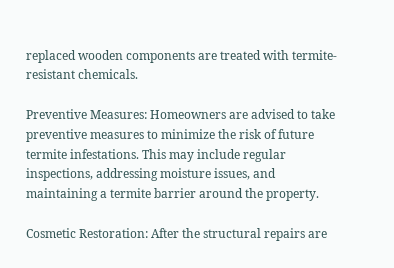replaced wooden components are treated with termite-resistant chemicals.

Preventive Measures: Homeowners are advised to take preventive measures to minimize the risk of future termite infestations. This may include regular inspections, addressing moisture issues, and maintaining a termite barrier around the property.

Cosmetic Restoration: After the structural repairs are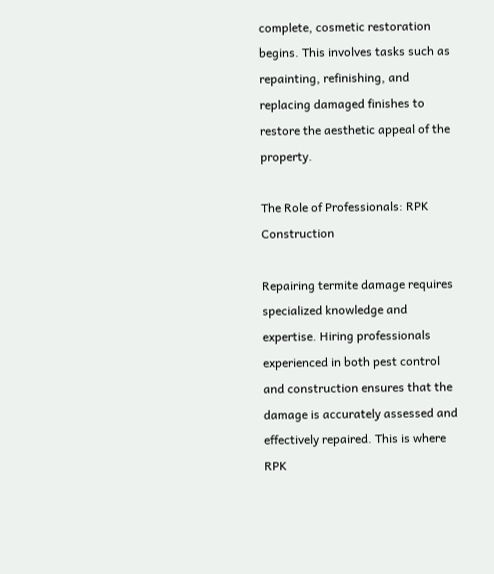complete, cosmetic restoration begins. This involves tasks such as repainting, refinishing, and replacing damaged finishes to restore the aesthetic appeal of the property.

The Role of Professionals: RPK Construction

Repairing termite damage requires specialized knowledge and expertise. Hiring professionals experienced in both pest control and construction ensures that the damage is accurately assessed and effectively repaired. This is where RPK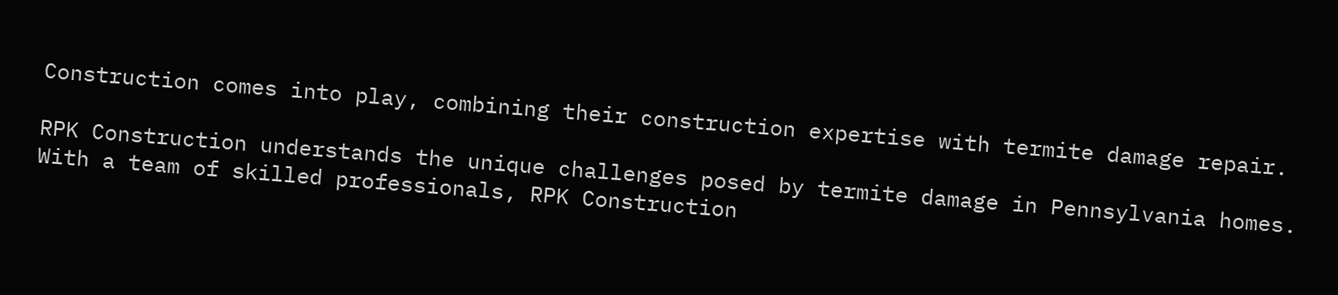Construction comes into play, combining their construction expertise with termite damage repair.

RPK Construction understands the unique challenges posed by termite damage in Pennsylvania homes. With a team of skilled professionals, RPK Construction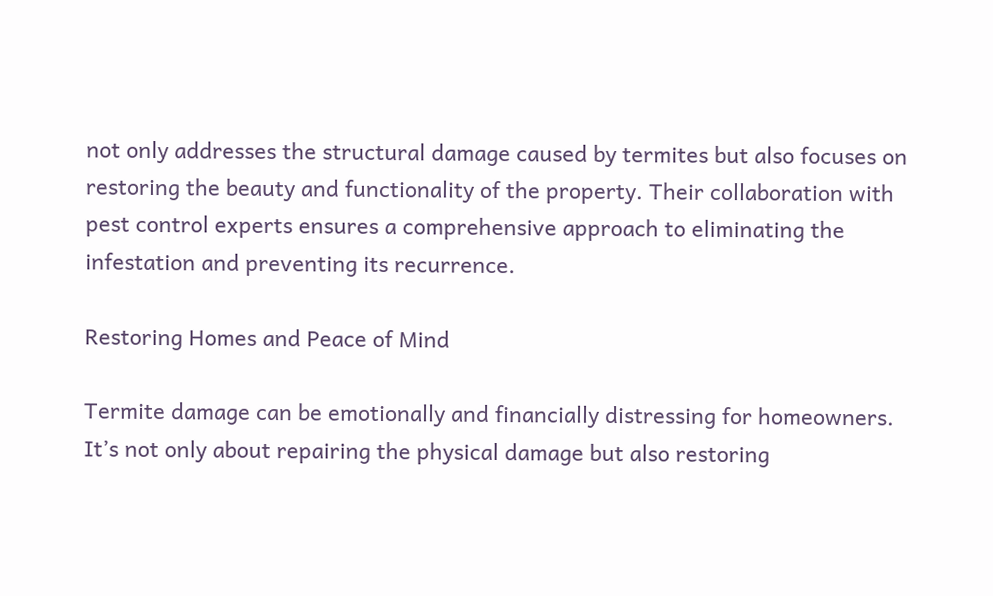not only addresses the structural damage caused by termites but also focuses on restoring the beauty and functionality of the property. Their collaboration with pest control experts ensures a comprehensive approach to eliminating the infestation and preventing its recurrence.

Restoring Homes and Peace of Mind

Termite damage can be emotionally and financially distressing for homeowners. It’s not only about repairing the physical damage but also restoring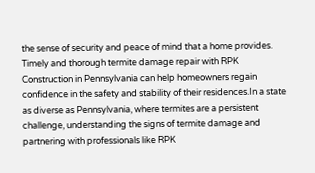the sense of security and peace of mind that a home provides. Timely and thorough termite damage repair with RPK Construction in Pennsylvania can help homeowners regain confidence in the safety and stability of their residences.In a state as diverse as Pennsylvania, where termites are a persistent challenge, understanding the signs of termite damage and partnering with professionals like RPK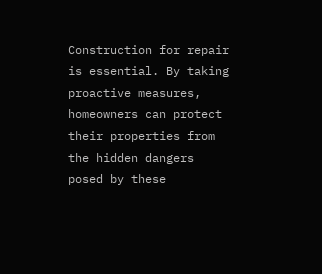Construction for repair is essential. By taking proactive measures, homeowners can protect their properties from the hidden dangers posed by these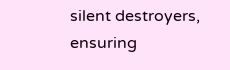silent destroyers, ensuring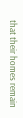that their homes remain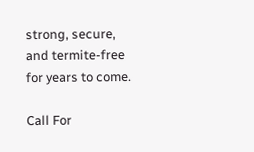strong, secure, and termite-free for years to come.

Call For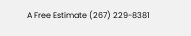A Free Estimate (267) 229-8381